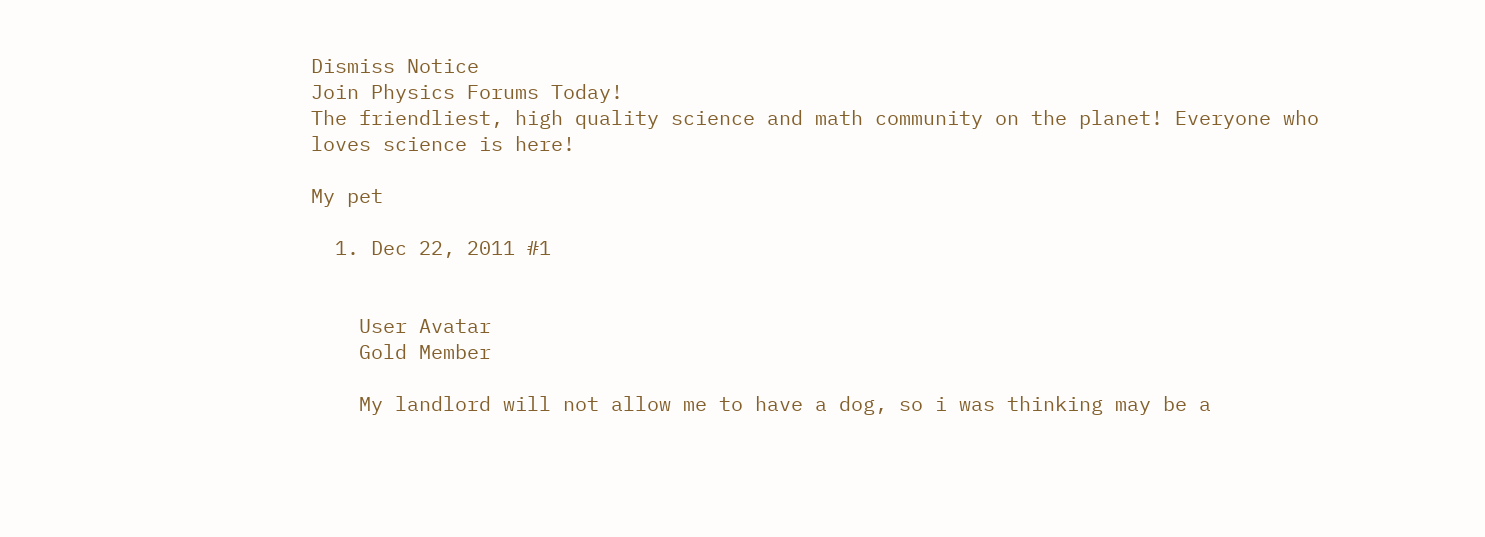Dismiss Notice
Join Physics Forums Today!
The friendliest, high quality science and math community on the planet! Everyone who loves science is here!

My pet

  1. Dec 22, 2011 #1


    User Avatar
    Gold Member

    My landlord will not allow me to have a dog, so i was thinking may be a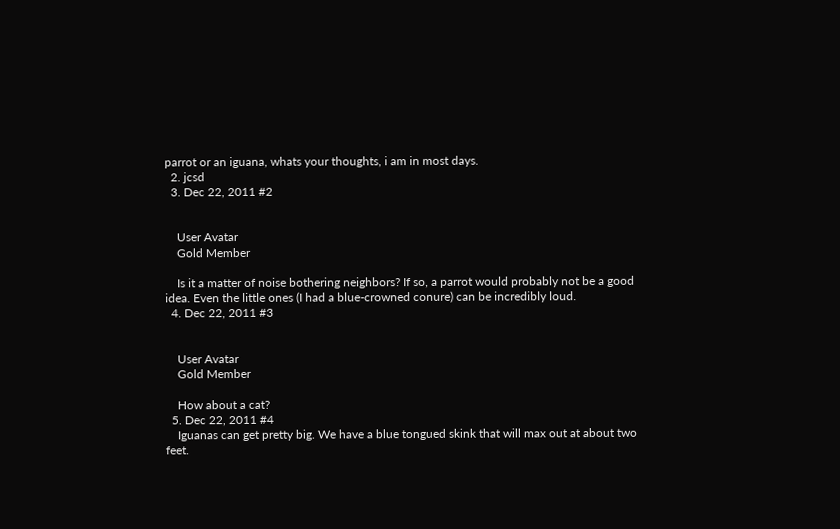parrot or an iguana, whats your thoughts, i am in most days.
  2. jcsd
  3. Dec 22, 2011 #2


    User Avatar
    Gold Member

    Is it a matter of noise bothering neighbors? If so, a parrot would probably not be a good idea. Even the little ones (I had a blue-crowned conure) can be incredibly loud.
  4. Dec 22, 2011 #3


    User Avatar
    Gold Member

    How about a cat?
  5. Dec 22, 2011 #4
    Iguanas can get pretty big. We have a blue tongued skink that will max out at about two feet.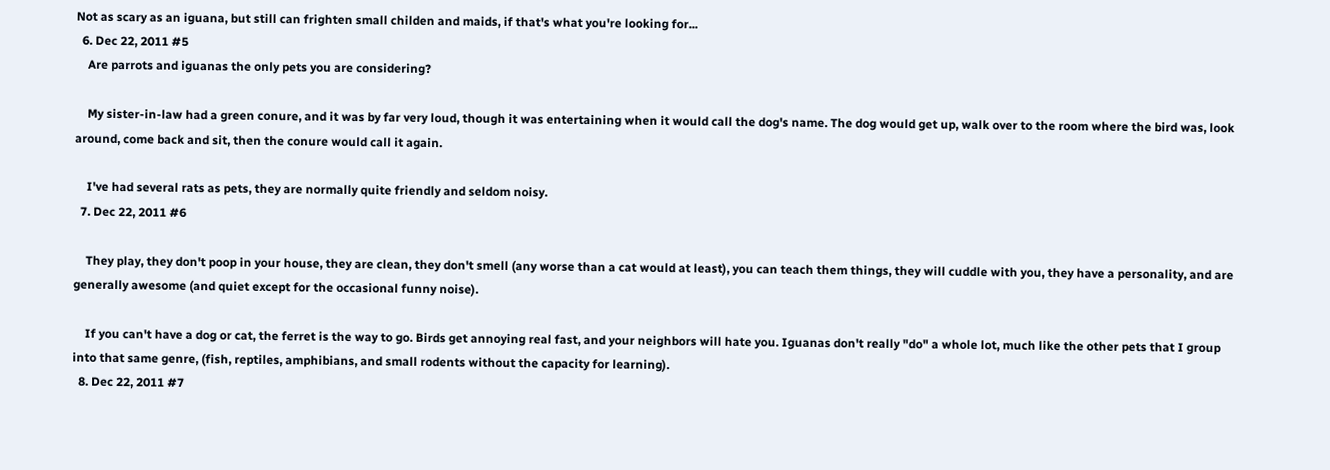Not as scary as an iguana, but still can frighten small childen and maids, if that's what you're looking for...
  6. Dec 22, 2011 #5
    Are parrots and iguanas the only pets you are considering?

    My sister-in-law had a green conure, and it was by far very loud, though it was entertaining when it would call the dog's name. The dog would get up, walk over to the room where the bird was, look around, come back and sit, then the conure would call it again.

    I've had several rats as pets, they are normally quite friendly and seldom noisy.
  7. Dec 22, 2011 #6

    They play, they don't poop in your house, they are clean, they don't smell (any worse than a cat would at least), you can teach them things, they will cuddle with you, they have a personality, and are generally awesome (and quiet except for the occasional funny noise).

    If you can't have a dog or cat, the ferret is the way to go. Birds get annoying real fast, and your neighbors will hate you. Iguanas don't really "do" a whole lot, much like the other pets that I group into that same genre, (fish, reptiles, amphibians, and small rodents without the capacity for learning).
  8. Dec 22, 2011 #7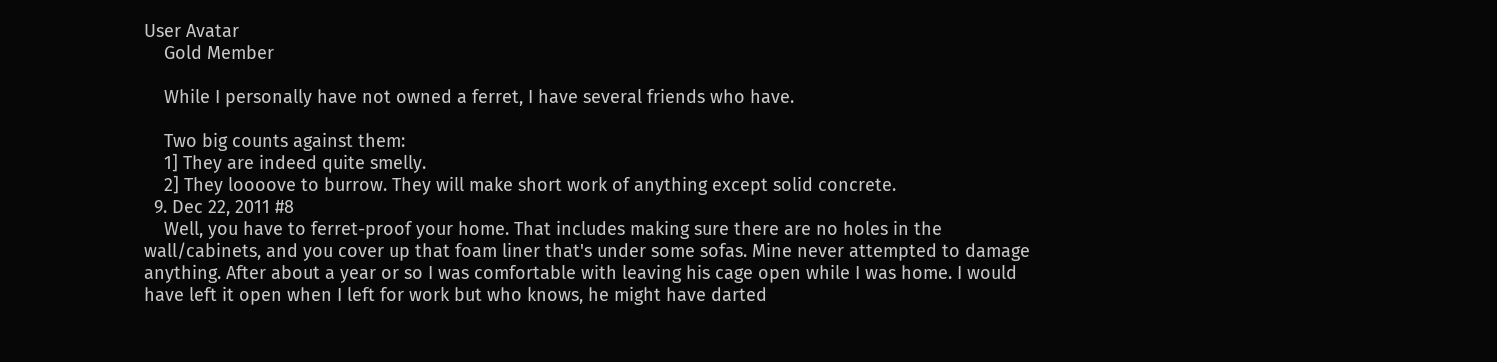User Avatar
    Gold Member

    While I personally have not owned a ferret, I have several friends who have.

    Two big counts against them:
    1] They are indeed quite smelly.
    2] They loooove to burrow. They will make short work of anything except solid concrete.
  9. Dec 22, 2011 #8
    Well, you have to ferret-proof your home. That includes making sure there are no holes in the wall/cabinets, and you cover up that foam liner that's under some sofas. Mine never attempted to damage anything. After about a year or so I was comfortable with leaving his cage open while I was home. I would have left it open when I left for work but who knows, he might have darted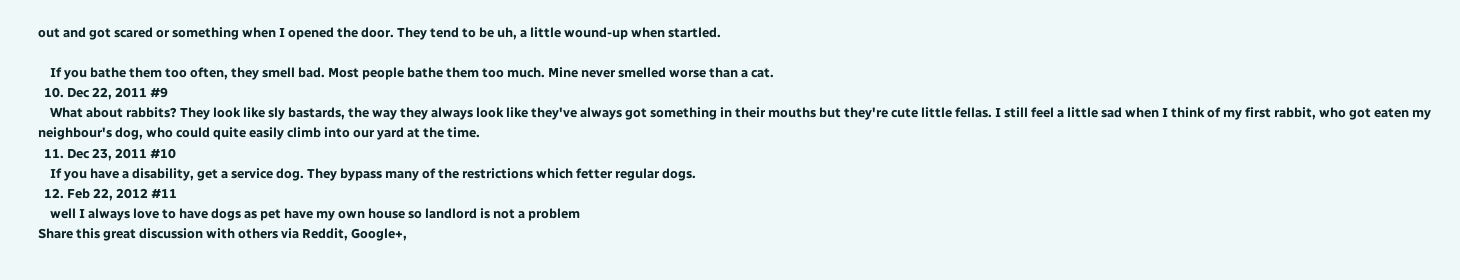out and got scared or something when I opened the door. They tend to be uh, a little wound-up when startled.

    If you bathe them too often, they smell bad. Most people bathe them too much. Mine never smelled worse than a cat.
  10. Dec 22, 2011 #9
    What about rabbits? They look like sly bastards, the way they always look like they've always got something in their mouths but they're cute little fellas. I still feel a little sad when I think of my first rabbit, who got eaten my neighbour's dog, who could quite easily climb into our yard at the time.
  11. Dec 23, 2011 #10
    If you have a disability, get a service dog. They bypass many of the restrictions which fetter regular dogs.
  12. Feb 22, 2012 #11
    well I always love to have dogs as pet have my own house so landlord is not a problem
Share this great discussion with others via Reddit, Google+,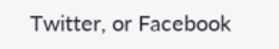Twitter, or Facebook